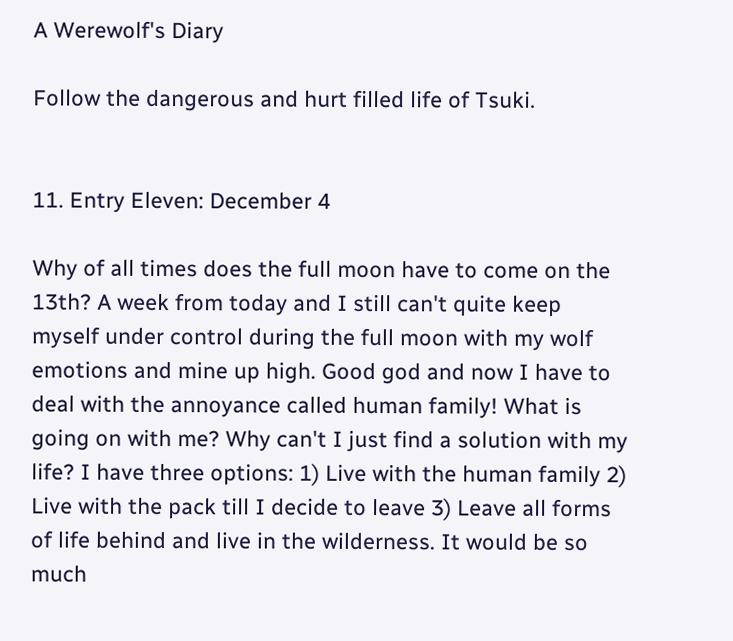A Werewolf's Diary

Follow the dangerous and hurt filled life of Tsuki.


11. Entry Eleven: December 4

Why of all times does the full moon have to come on the 13th? A week from today and I still can't quite keep myself under control during the full moon with my wolf emotions and mine up high. Good god and now I have to deal with the annoyance called human family! What is going on with me? Why can't I just find a solution with my life? I have three options: 1) Live with the human family 2) Live with the pack till I decide to leave 3) Leave all forms of life behind and live in the wilderness. It would be so much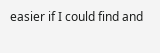easier if I could find and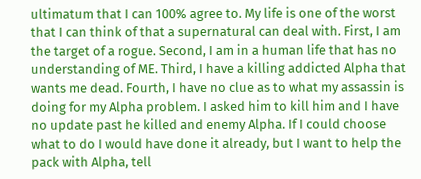ultimatum that I can 100% agree to. My life is one of the worst that I can think of that a supernatural can deal with. First, I am the target of a rogue. Second, I am in a human life that has no understanding of ME. Third, I have a killing addicted Alpha that wants me dead. Fourth, I have no clue as to what my assassin is doing for my Alpha problem. I asked him to kill him and I have no update past he killed and enemy Alpha. If I could choose what to do I would have done it already, but I want to help the pack with Alpha, tell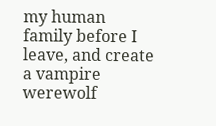my human family before I leave, and create a vampire werewolf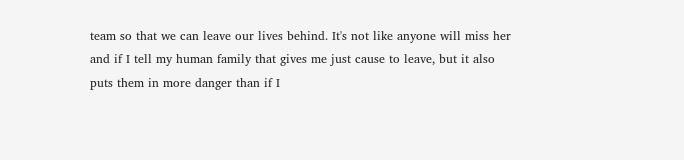team so that we can leave our lives behind. It's not like anyone will miss her and if I tell my human family that gives me just cause to leave, but it also puts them in more danger than if I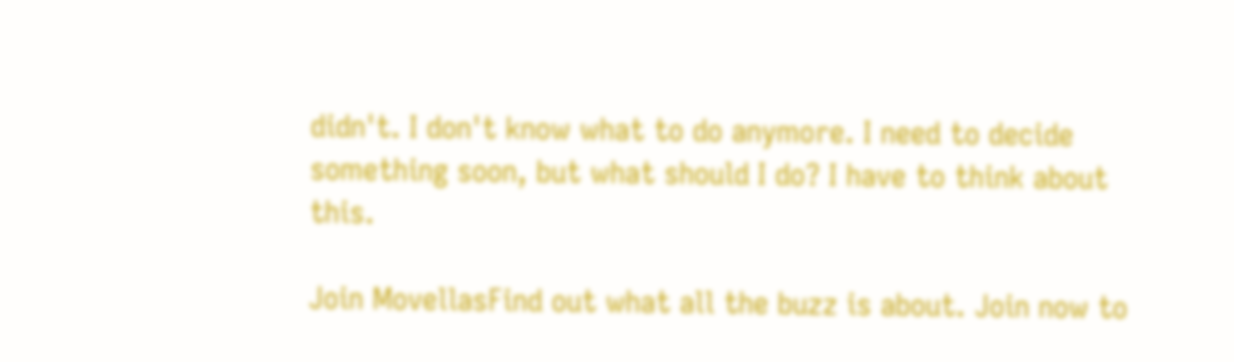didn't. I don't know what to do anymore. I need to decide something soon, but what should I do? I have to think about this.

Join MovellasFind out what all the buzz is about. Join now to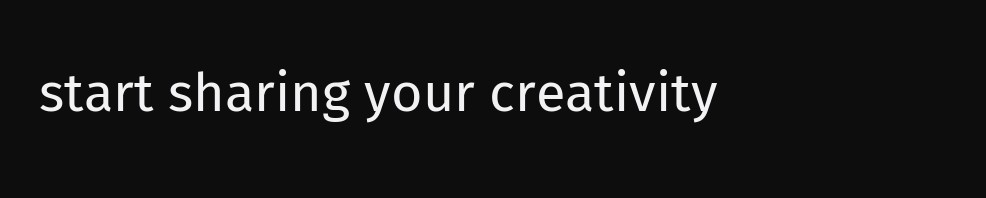start sharing your creativity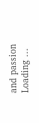and passion
Loading ...